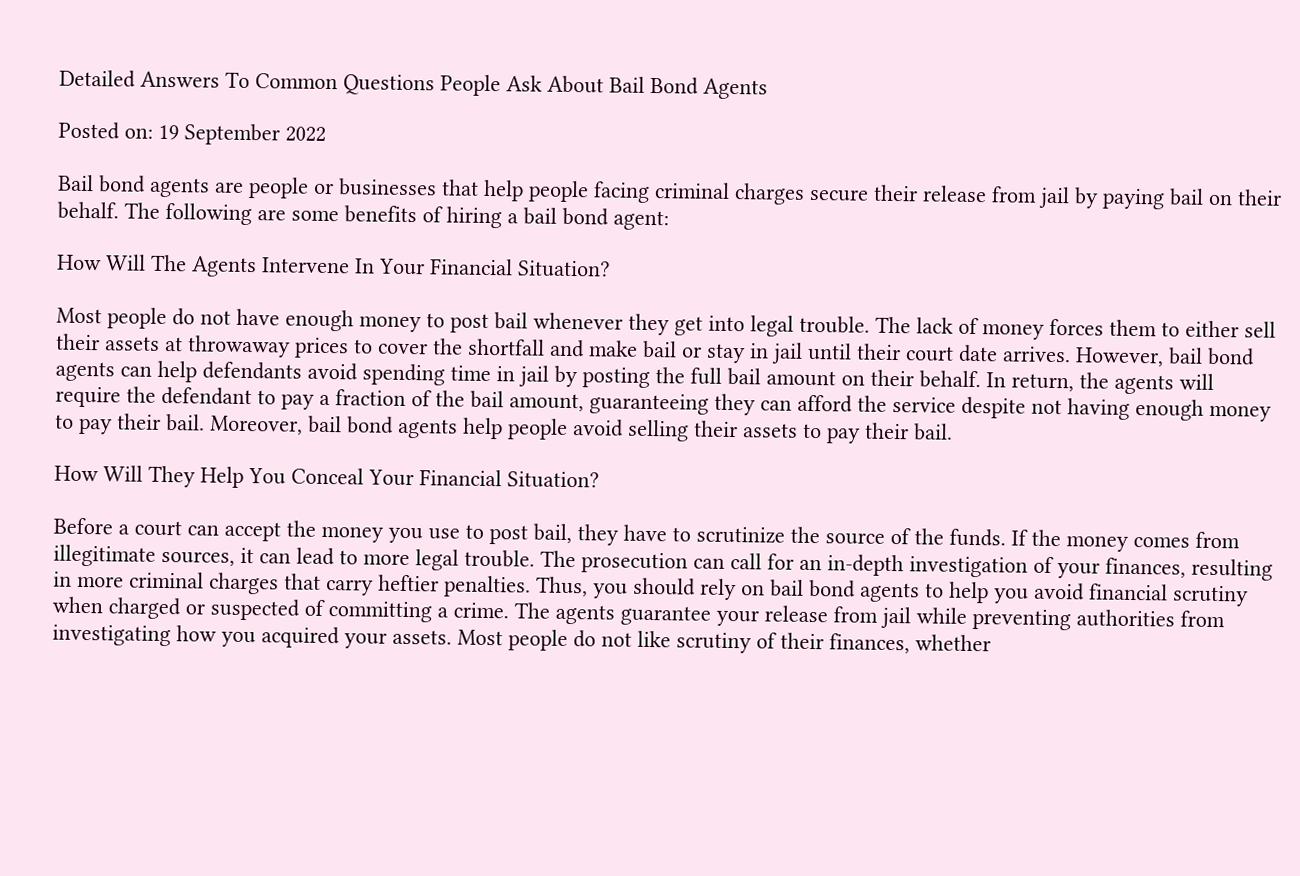Detailed Answers To Common Questions People Ask About Bail Bond Agents

Posted on: 19 September 2022

Bail bond agents are people or businesses that help people facing criminal charges secure their release from jail by paying bail on their behalf. The following are some benefits of hiring a bail bond agent:

How Will The Agents Intervene In Your Financial Situation?

Most people do not have enough money to post bail whenever they get into legal trouble. The lack of money forces them to either sell their assets at throwaway prices to cover the shortfall and make bail or stay in jail until their court date arrives. However, bail bond agents can help defendants avoid spending time in jail by posting the full bail amount on their behalf. In return, the agents will require the defendant to pay a fraction of the bail amount, guaranteeing they can afford the service despite not having enough money to pay their bail. Moreover, bail bond agents help people avoid selling their assets to pay their bail.

How Will They Help You Conceal Your Financial Situation?

Before a court can accept the money you use to post bail, they have to scrutinize the source of the funds. If the money comes from illegitimate sources, it can lead to more legal trouble. The prosecution can call for an in-depth investigation of your finances, resulting in more criminal charges that carry heftier penalties. Thus, you should rely on bail bond agents to help you avoid financial scrutiny when charged or suspected of committing a crime. The agents guarantee your release from jail while preventing authorities from investigating how you acquired your assets. Most people do not like scrutiny of their finances, whether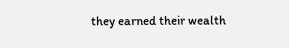they earned their wealth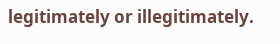legitimately or illegitimately.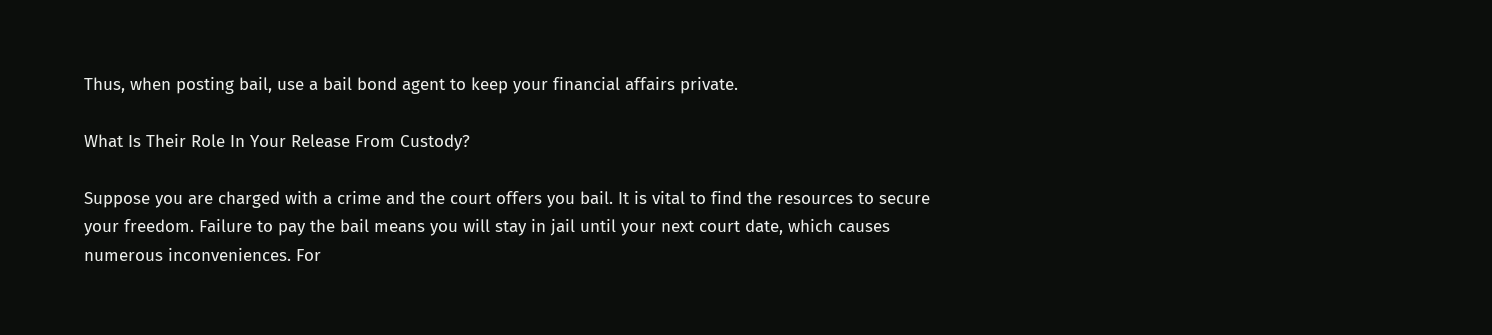Thus, when posting bail, use a bail bond agent to keep your financial affairs private.

What Is Their Role In Your Release From Custody?

Suppose you are charged with a crime and the court offers you bail. It is vital to find the resources to secure your freedom. Failure to pay the bail means you will stay in jail until your next court date, which causes numerous inconveniences. For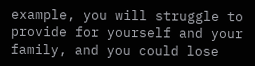example, you will struggle to provide for yourself and your family, and you could lose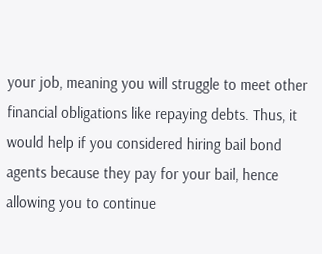your job, meaning you will struggle to meet other financial obligations like repaying debts. Thus, it would help if you considered hiring bail bond agents because they pay for your bail, hence allowing you to continue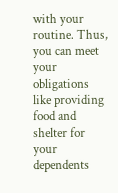with your routine. Thus, you can meet your obligations like providing food and shelter for your dependents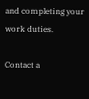and completing your work duties.

Contact a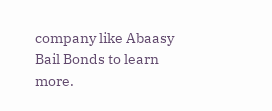company like Abaasy Bail Bonds to learn more.